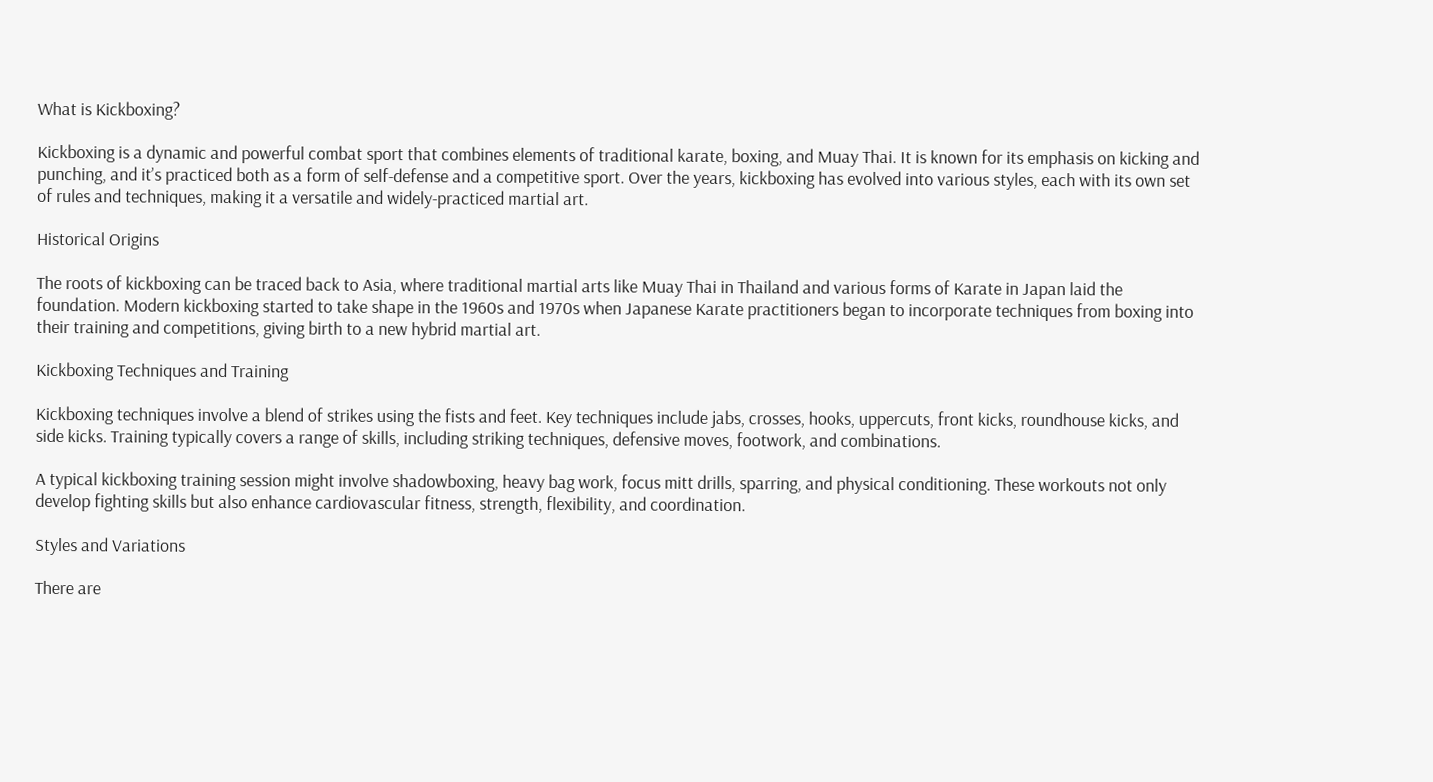What is Kickboxing?

Kickboxing is a dynamic and powerful combat sport that combines elements of traditional karate, boxing, and Muay Thai. It is known for its emphasis on kicking and punching, and it’s practiced both as a form of self-defense and a competitive sport. Over the years, kickboxing has evolved into various styles, each with its own set of rules and techniques, making it a versatile and widely-practiced martial art.

Historical Origins

The roots of kickboxing can be traced back to Asia, where traditional martial arts like Muay Thai in Thailand and various forms of Karate in Japan laid the foundation. Modern kickboxing started to take shape in the 1960s and 1970s when Japanese Karate practitioners began to incorporate techniques from boxing into their training and competitions, giving birth to a new hybrid martial art.

Kickboxing Techniques and Training

Kickboxing techniques involve a blend of strikes using the fists and feet. Key techniques include jabs, crosses, hooks, uppercuts, front kicks, roundhouse kicks, and side kicks. Training typically covers a range of skills, including striking techniques, defensive moves, footwork, and combinations.

A typical kickboxing training session might involve shadowboxing, heavy bag work, focus mitt drills, sparring, and physical conditioning. These workouts not only develop fighting skills but also enhance cardiovascular fitness, strength, flexibility, and coordination.

Styles and Variations

There are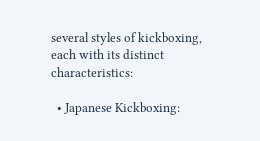several styles of kickboxing, each with its distinct characteristics:

  • Japanese Kickboxing: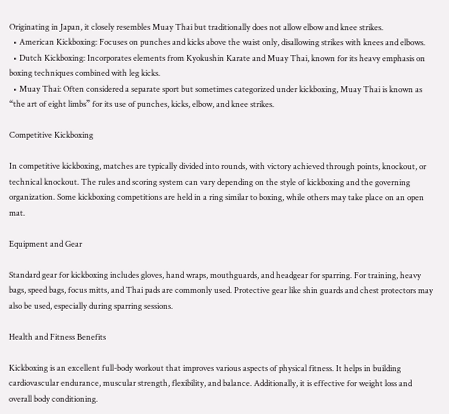Originating in Japan, it closely resembles Muay Thai but traditionally does not allow elbow and knee strikes.
  • American Kickboxing: Focuses on punches and kicks above the waist only, disallowing strikes with knees and elbows.
  • Dutch Kickboxing: Incorporates elements from Kyokushin Karate and Muay Thai, known for its heavy emphasis on boxing techniques combined with leg kicks.
  • Muay Thai: Often considered a separate sport but sometimes categorized under kickboxing, Muay Thai is known as “the art of eight limbs” for its use of punches, kicks, elbow, and knee strikes.

Competitive Kickboxing

In competitive kickboxing, matches are typically divided into rounds, with victory achieved through points, knockout, or technical knockout. The rules and scoring system can vary depending on the style of kickboxing and the governing organization. Some kickboxing competitions are held in a ring similar to boxing, while others may take place on an open mat.

Equipment and Gear

Standard gear for kickboxing includes gloves, hand wraps, mouthguards, and headgear for sparring. For training, heavy bags, speed bags, focus mitts, and Thai pads are commonly used. Protective gear like shin guards and chest protectors may also be used, especially during sparring sessions.

Health and Fitness Benefits

Kickboxing is an excellent full-body workout that improves various aspects of physical fitness. It helps in building cardiovascular endurance, muscular strength, flexibility, and balance. Additionally, it is effective for weight loss and overall body conditioning.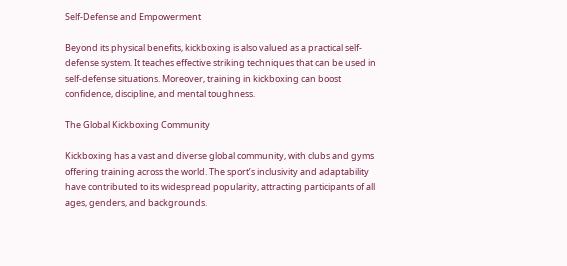Self-Defense and Empowerment

Beyond its physical benefits, kickboxing is also valued as a practical self-defense system. It teaches effective striking techniques that can be used in self-defense situations. Moreover, training in kickboxing can boost confidence, discipline, and mental toughness.

The Global Kickboxing Community

Kickboxing has a vast and diverse global community, with clubs and gyms offering training across the world. The sport’s inclusivity and adaptability have contributed to its widespread popularity, attracting participants of all ages, genders, and backgrounds.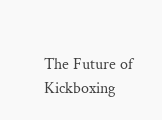The Future of Kickboxing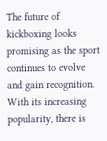The future of kickboxing looks promising as the sport continues to evolve and gain recognition. With its increasing popularity, there is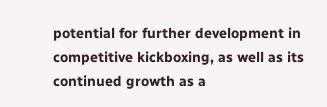potential for further development in competitive kickboxing, as well as its continued growth as a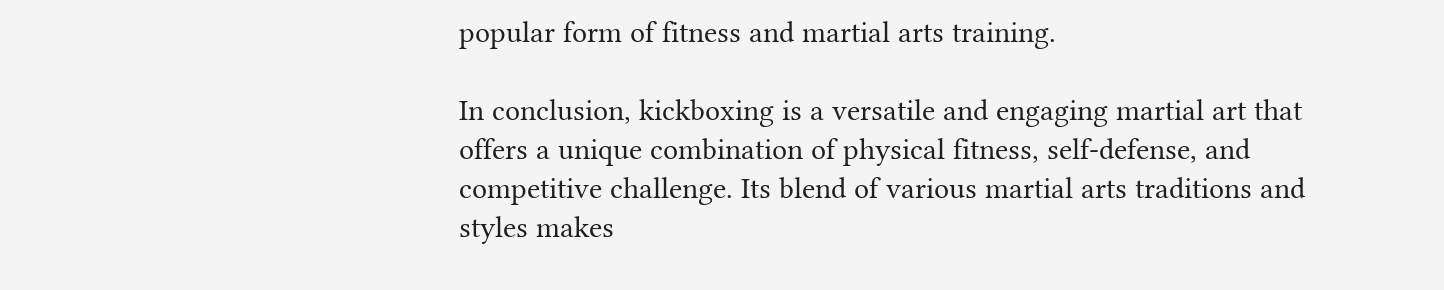popular form of fitness and martial arts training.

In conclusion, kickboxing is a versatile and engaging martial art that offers a unique combination of physical fitness, self-defense, and competitive challenge. Its blend of various martial arts traditions and styles makes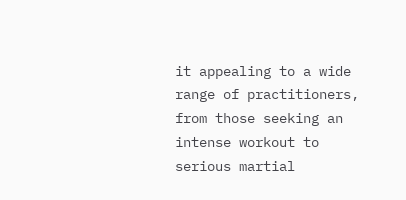it appealing to a wide range of practitioners, from those seeking an intense workout to serious martial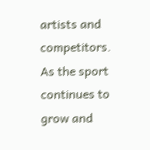artists and competitors. As the sport continues to grow and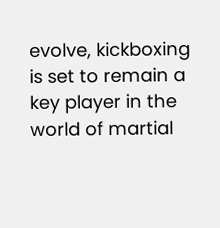evolve, kickboxing is set to remain a key player in the world of martial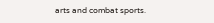arts and combat sports.